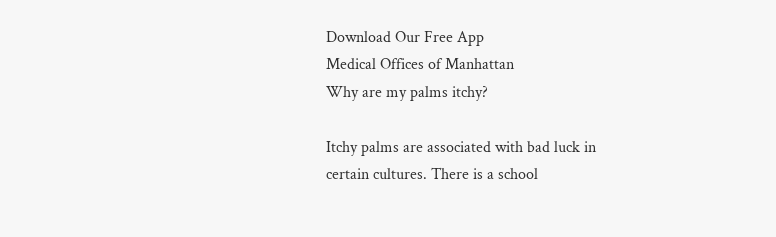Download Our Free App
Medical Offices of Manhattan
Why are my palms itchy?

Itchy palms are associated with bad luck in certain cultures. There is a school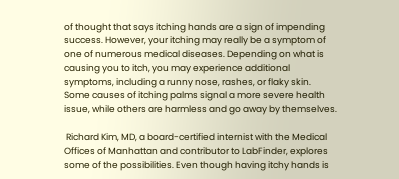of thought that says itching hands are a sign of impending success. However, your itching may really be a symptom of one of numerous medical diseases. Depending on what is causing you to itch, you may experience additional symptoms, including a runny nose, rashes, or flaky skin. Some causes of itching palms signal a more severe health issue, while others are harmless and go away by themselves.

 Richard Kim, MD, a board-certified internist with the Medical Offices of Manhattan and contributor to LabFinder, explores some of the possibilities. Even though having itchy hands is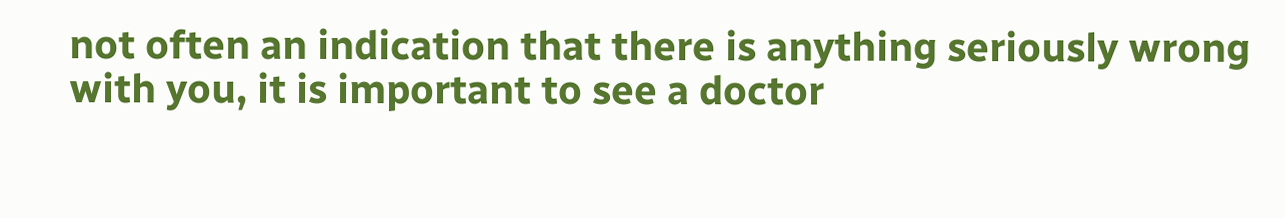not often an indication that there is anything seriously wrong with you, it is important to see a doctor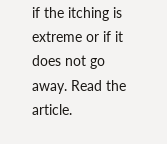if the itching is extreme or if it does not go away. Read the article.